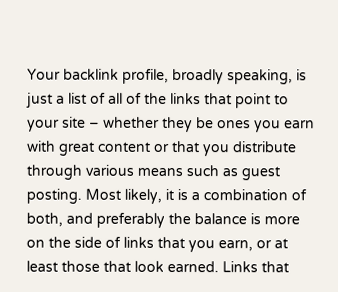Your backlink profile, broadly speaking, is just a list of all of the links that point to your site – whether they be ones you earn with great content or that you distribute through various means such as guest posting. Most likely, it is a combination of both, and preferably the balance is more on the side of links that you earn, or at least those that look earned. Links that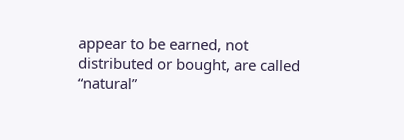appear to be earned, not distributed or bought, are called “natural”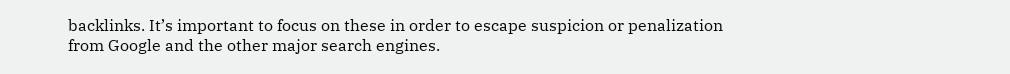backlinks. It’s important to focus on these in order to escape suspicion or penalization from Google and the other major search engines.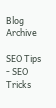Blog Archive

SEO Tips - SEO Tricks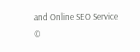and Online SEO Service ©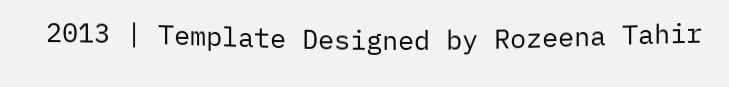2013 | Template Designed by Rozeena Tahir